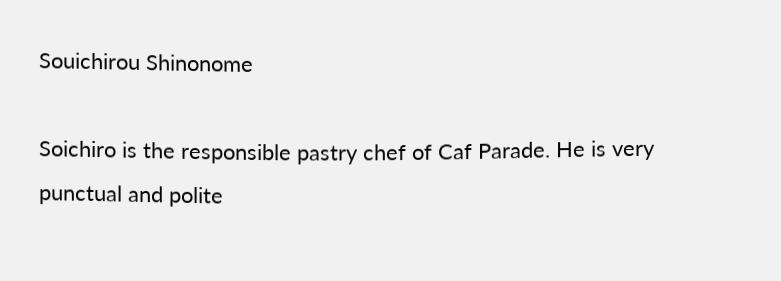Souichirou Shinonome

Soichiro is the responsible pastry chef of Caf Parade. He is very punctual and polite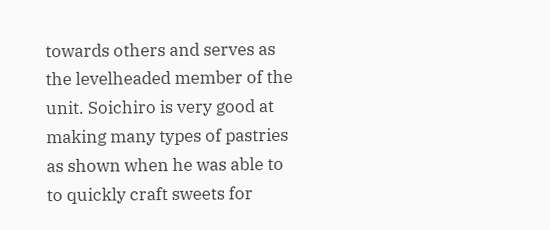towards others and serves as the levelheaded member of the unit. Soichiro is very good at making many types of pastries as shown when he was able to to quickly craft sweets for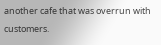another cafe that was overrun with customers.